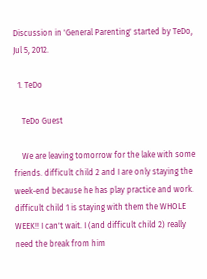Discussion in 'General Parenting' started by TeDo, Jul 5, 2012.

  1. TeDo

    TeDo Guest

    We are leaving tomorrow for the lake with some friends. difficult child 2 and I are only staying the week-end because he has play practice and work. difficult child 1 is staying with them the WHOLE WEEK!! I can't wait. I (and difficult child 2) really need the break from him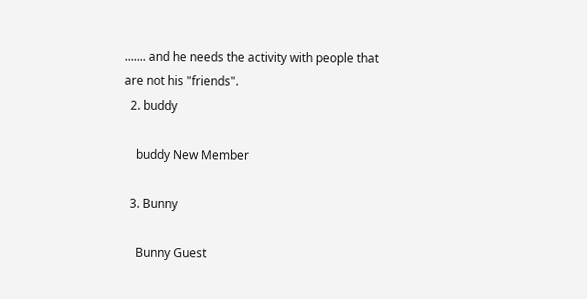....... and he needs the activity with people that are not his "friends".
  2. buddy

    buddy New Member

  3. Bunny

    Bunny Guest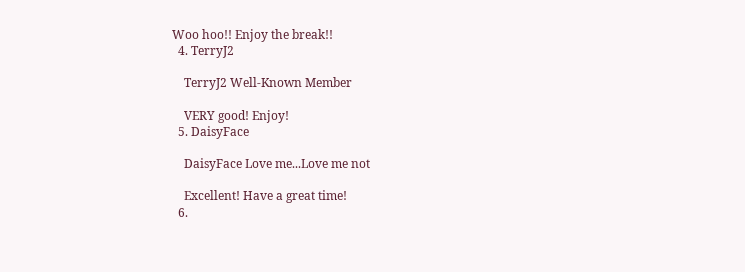Woo hoo!! Enjoy the break!!
  4. TerryJ2

    TerryJ2 Well-Known Member

    VERY good! Enjoy!
  5. DaisyFace

    DaisyFace Love me...Love me not

    Excellent! Have a great time!
  6.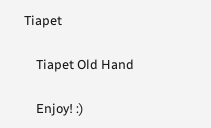Tiapet

    Tiapet Old Hand

    Enjoy! :)